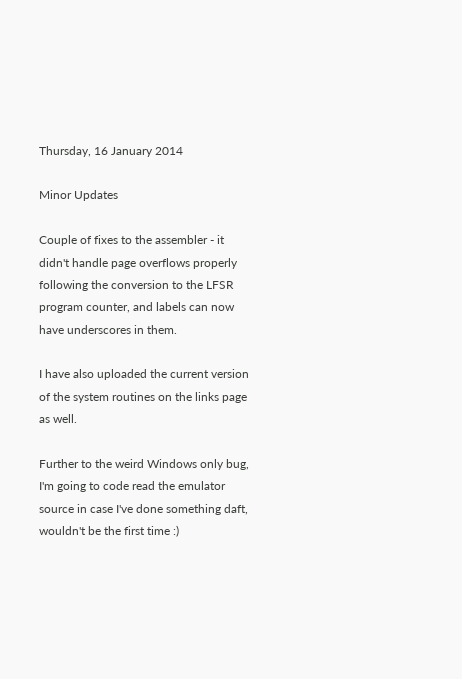Thursday, 16 January 2014

Minor Updates

Couple of fixes to the assembler - it didn't handle page overflows properly following the conversion to the LFSR program counter, and labels can now have underscores in them.

I have also uploaded the current version of the system routines on the links page as well.

Further to the weird Windows only bug, I'm going to code read the emulator source in case I've done something daft, wouldn't be the first time :)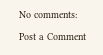No comments:

Post a Comment